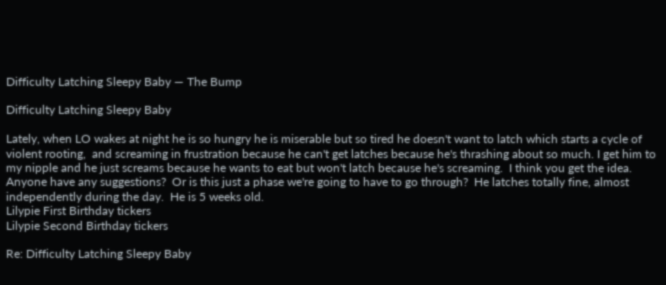Difficulty Latching Sleepy Baby — The Bump

Difficulty Latching Sleepy Baby

Lately, when LO wakes at night he is so hungry he is miserable but so tired he doesn't want to latch which starts a cycle of violent rooting,  and screaming in frustration because he can't get latches because he's thrashing about so much. I get him to my nipple and he just screams because he wants to eat but won't latch because he's screaming.  I think you get the idea. Anyone have any suggestions?  Or is this just a phase we're going to have to go through?  He latches totally fine, almost independently during the day.  He is 5 weeks old.
Lilypie First Birthday tickers
Lilypie Second Birthday tickers

Re: Difficulty Latching Sleepy Baby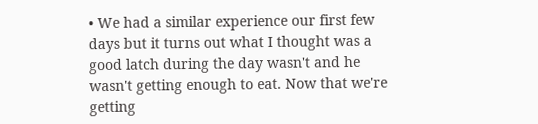• We had a similar experience our first few days but it turns out what I thought was a good latch during the day wasn't and he wasn't getting enough to eat. Now that we're getting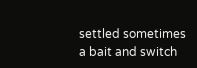settled sometimes a bait and switch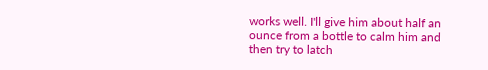works well. I'll give him about half an ounce from a bottle to calm him and then try to latch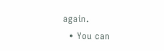again.
  • You can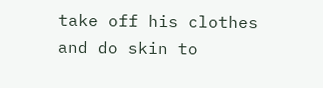take off his clothes and do skin to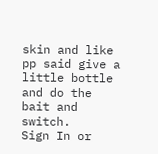skin and like pp said give a little bottle and do the bait and switch.
Sign In or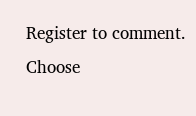Register to comment.
Choose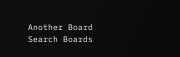Another Board
Search Boards